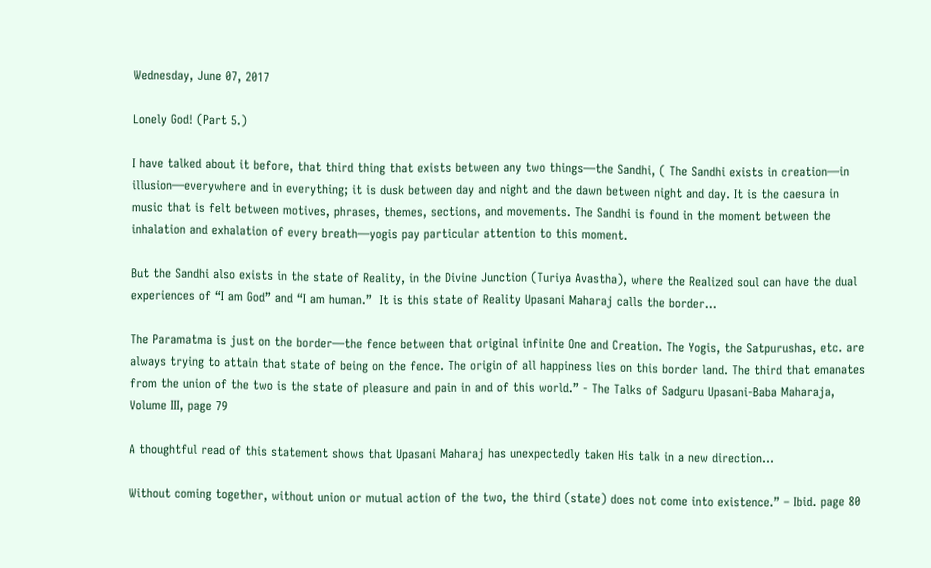Wednesday, June 07, 2017

Lonely God! (Part 5.)

I have talked about it before, that third thing that exists between any two things—the Sandhi, ( The Sandhi exists in creation—in illusion—everywhere and in everything; it is dusk between day and night and the dawn between night and day. It is the caesura in music that is felt between motives, phrases, themes, sections, and movements. The Sandhi is found in the moment between the inhalation and exhalation of every breath—yogis pay particular attention to this moment.

But the Sandhi also exists in the state of Reality, in the Divine Junction (Turiya Avastha), where the Realized soul can have the dual experiences of “I am God” and “I am human.”  It is this state of Reality Upasani Maharaj calls the border...

The Paramatma is just on the border—the fence between that original infinite One and Creation. The Yogis, the Satpurushas, etc. are always trying to attain that state of being on the fence. The origin of all happiness lies on this border land. The third that emanates from the union of the two is the state of pleasure and pain in and of this world.” - The Talks of Sadguru Upasani-Baba Maharaja, Volume III, page 79

A thoughtful read of this statement shows that Upasani Maharaj has unexpectedly taken His talk in a new direction…

Without coming together, without union or mutual action of the two, the third (state) does not come into existence.” – Ibid. page 80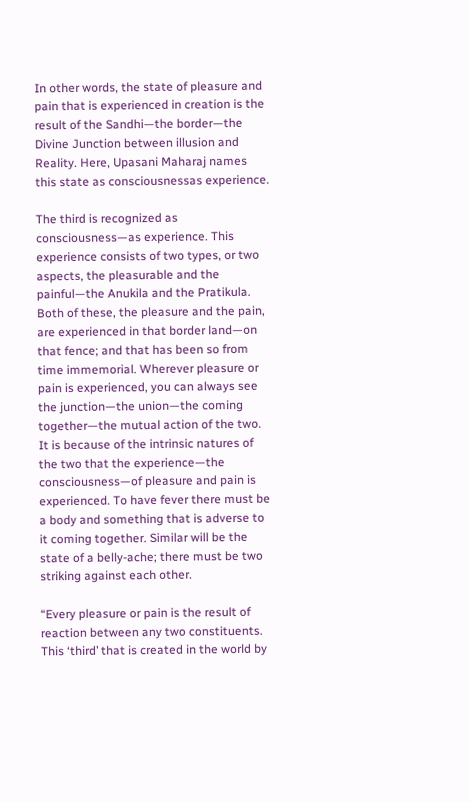In other words, the state of pleasure and pain that is experienced in creation is the result of the Sandhi—the border—the Divine Junction between illusion and Reality. Here, Upasani Maharaj names this state as consciousnessas experience.

The third is recognized as consciousness—as experience. This experience consists of two types, or two aspects, the pleasurable and the painful—the Anukila and the Pratikula. Both of these, the pleasure and the pain, are experienced in that border land—on that fence; and that has been so from time immemorial. Wherever pleasure or pain is experienced, you can always see the junction—the union—the coming together—the mutual action of the two. It is because of the intrinsic natures of the two that the experience—the consciousness—of pleasure and pain is experienced. To have fever there must be a body and something that is adverse to it coming together. Similar will be the state of a belly-ache; there must be two striking against each other.

“Every pleasure or pain is the result of reaction between any two constituents.  This ‘third’ that is created in the world by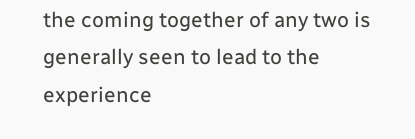the coming together of any two is generally seen to lead to the experience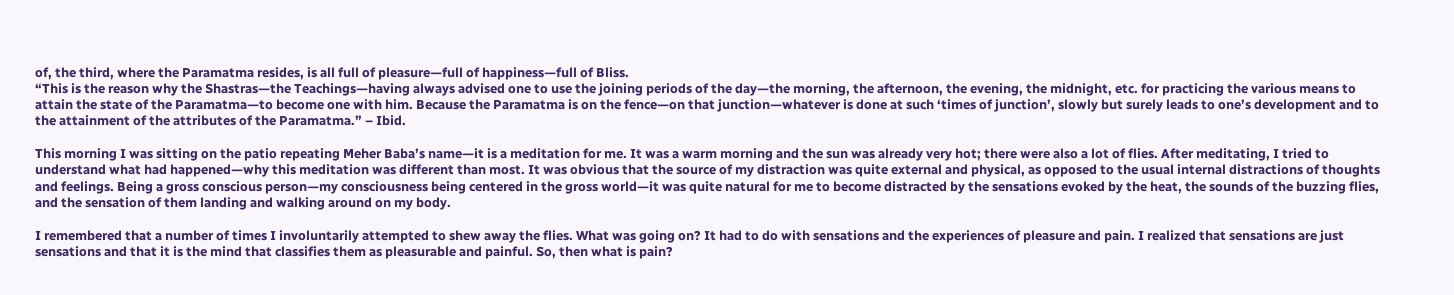of, the third, where the Paramatma resides, is all full of pleasure—full of happiness—full of Bliss.
“This is the reason why the Shastras—the Teachings—having always advised one to use the joining periods of the day—the morning, the afternoon, the evening, the midnight, etc. for practicing the various means to attain the state of the Paramatma—to become one with him. Because the Paramatma is on the fence—on that junction—whatever is done at such ‘times of junction’, slowly but surely leads to one’s development and to the attainment of the attributes of the Paramatma.” – Ibid.

This morning I was sitting on the patio repeating Meher Baba’s name—it is a meditation for me. It was a warm morning and the sun was already very hot; there were also a lot of flies. After meditating, I tried to understand what had happened—why this meditation was different than most. It was obvious that the source of my distraction was quite external and physical, as opposed to the usual internal distractions of thoughts and feelings. Being a gross conscious person—my consciousness being centered in the gross world—it was quite natural for me to become distracted by the sensations evoked by the heat, the sounds of the buzzing flies, and the sensation of them landing and walking around on my body.

I remembered that a number of times I involuntarily attempted to shew away the flies. What was going on? It had to do with sensations and the experiences of pleasure and pain. I realized that sensations are just sensations and that it is the mind that classifies them as pleasurable and painful. So, then what is pain?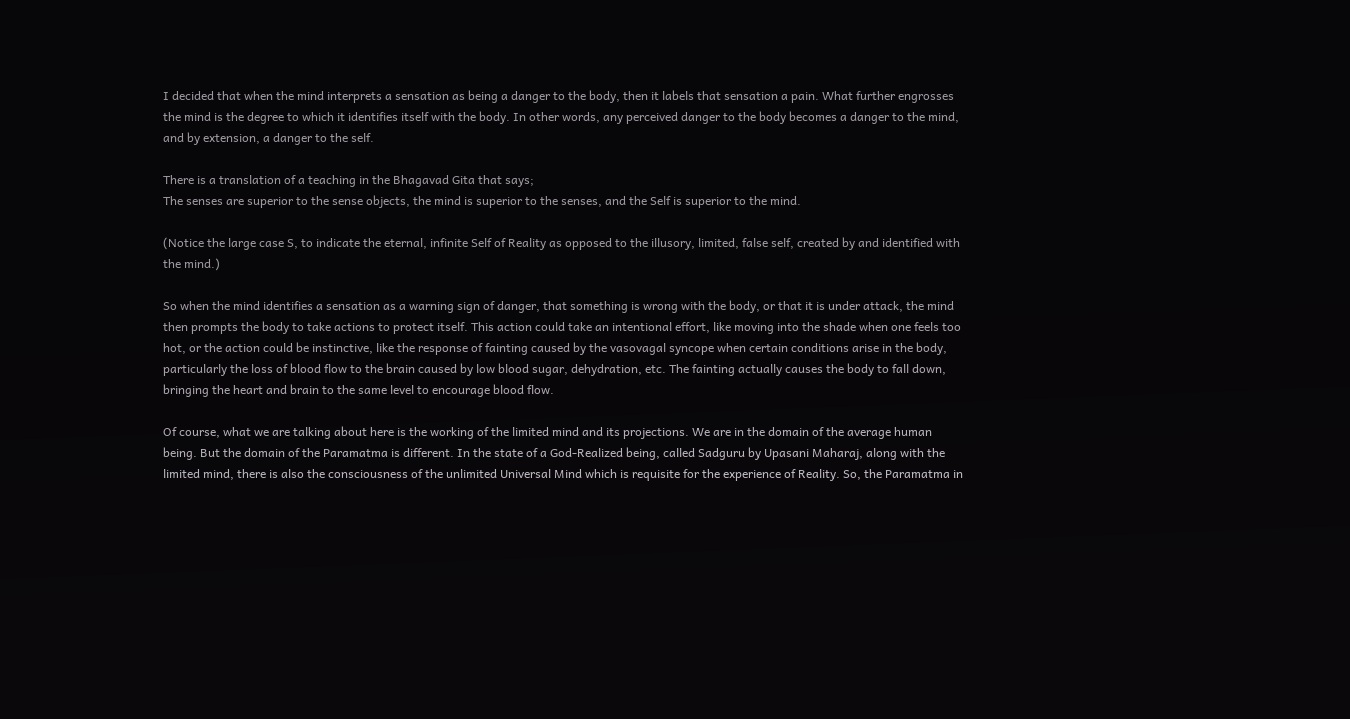I decided that when the mind interprets a sensation as being a danger to the body, then it labels that sensation a pain. What further engrosses the mind is the degree to which it identifies itself with the body. In other words, any perceived danger to the body becomes a danger to the mind, and by extension, a danger to the self.

There is a translation of a teaching in the Bhagavad Gita that says;
The senses are superior to the sense objects, the mind is superior to the senses, and the Self is superior to the mind.

(Notice the large case S, to indicate the eternal, infinite Self of Reality as opposed to the illusory, limited, false self, created by and identified with the mind.)

So when the mind identifies a sensation as a warning sign of danger, that something is wrong with the body, or that it is under attack, the mind then prompts the body to take actions to protect itself. This action could take an intentional effort, like moving into the shade when one feels too hot, or the action could be instinctive, like the response of fainting caused by the vasovagal syncope when certain conditions arise in the body, particularly the loss of blood flow to the brain caused by low blood sugar, dehydration, etc. The fainting actually causes the body to fall down, bringing the heart and brain to the same level to encourage blood flow.

Of course, what we are talking about here is the working of the limited mind and its projections. We are in the domain of the average human being. But the domain of the Paramatma is different. In the state of a God-Realized being, called Sadguru by Upasani Maharaj, along with the limited mind, there is also the consciousness of the unlimited Universal Mind which is requisite for the experience of Reality. So, the Paramatma in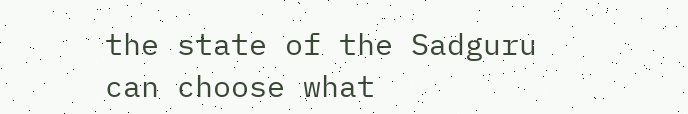the state of the Sadguru can choose what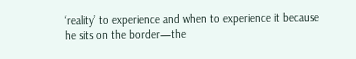‘reality’ to experience and when to experience it because he sits on the border—the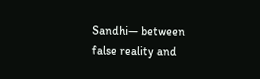Sandhi— between false reality and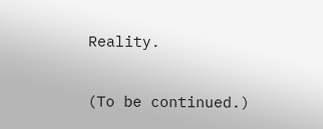Reality.

(To be continued.)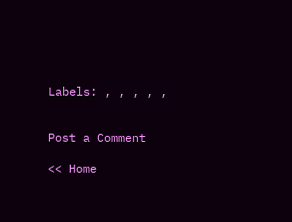Labels: , , , , ,


Post a Comment

<< Home